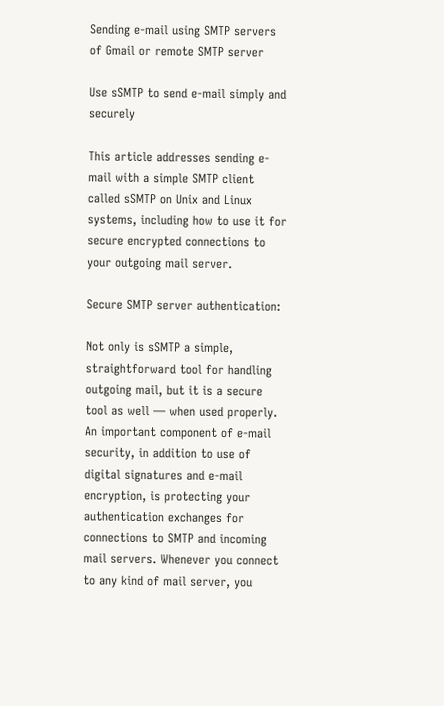Sending e-mail using SMTP servers of Gmail or remote SMTP server

Use sSMTP to send e-mail simply and securely

This article addresses sending e-mail with a simple SMTP client called sSMTP on Unix and Linux systems, including how to use it for secure encrypted connections to your outgoing mail server.

Secure SMTP server authentication:

Not only is sSMTP a simple, straightforward tool for handling outgoing mail, but it is a secure tool as well — when used properly. An important component of e-mail security, in addition to use of digital signatures and e-mail encryption, is protecting your authentication exchanges for connections to SMTP and incoming mail servers. Whenever you connect to any kind of mail server, you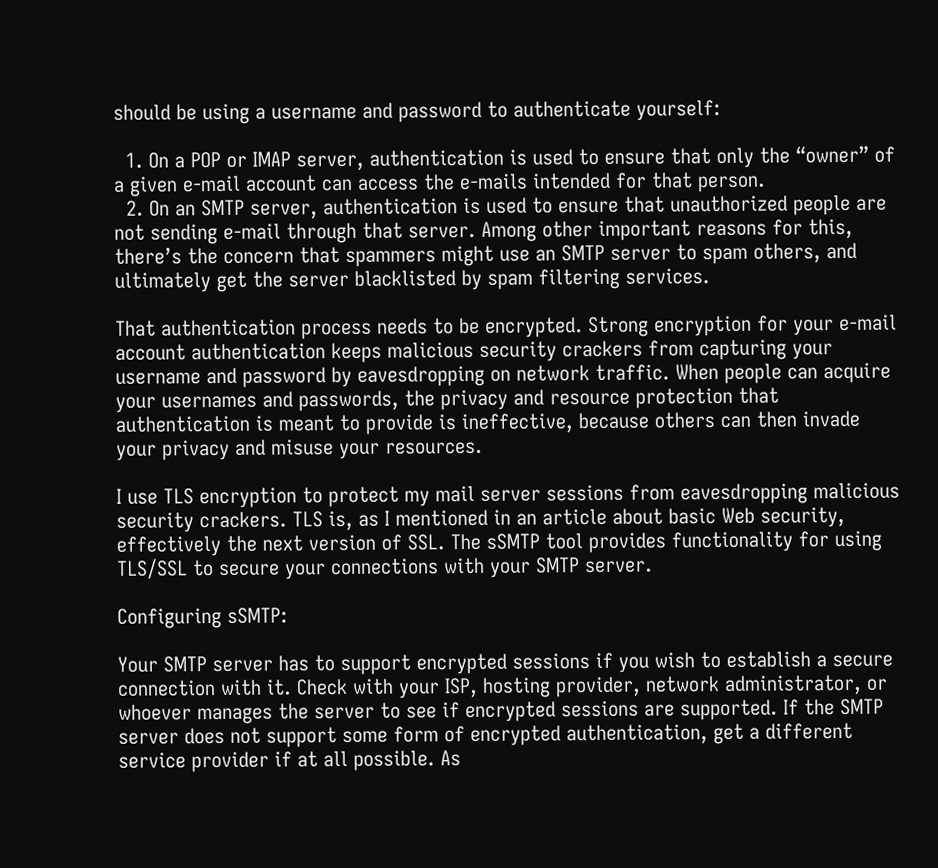should be using a username and password to authenticate yourself:

  1. On a POP or IMAP server, authentication is used to ensure that only the “owner” of a given e-mail account can access the e-mails intended for that person.
  2. On an SMTP server, authentication is used to ensure that unauthorized people are not sending e-mail through that server. Among other important reasons for this, there’s the concern that spammers might use an SMTP server to spam others, and ultimately get the server blacklisted by spam filtering services.

That authentication process needs to be encrypted. Strong encryption for your e-mail account authentication keeps malicious security crackers from capturing your username and password by eavesdropping on network traffic. When people can acquire your usernames and passwords, the privacy and resource protection that authentication is meant to provide is ineffective, because others can then invade your privacy and misuse your resources.

I use TLS encryption to protect my mail server sessions from eavesdropping malicious security crackers. TLS is, as I mentioned in an article about basic Web security, effectively the next version of SSL. The sSMTP tool provides functionality for using TLS/SSL to secure your connections with your SMTP server.

Configuring sSMTP:

Your SMTP server has to support encrypted sessions if you wish to establish a secure connection with it. Check with your ISP, hosting provider, network administrator, or whoever manages the server to see if encrypted sessions are supported. If the SMTP server does not support some form of encrypted authentication, get a different service provider if at all possible. As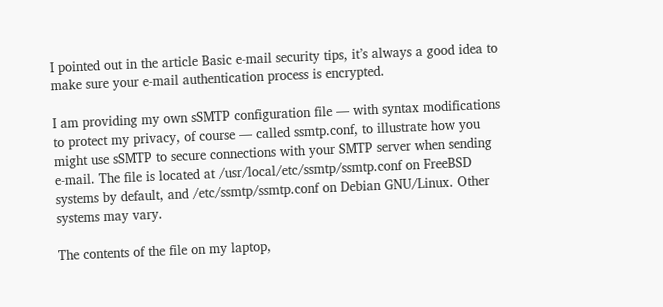I pointed out in the article Basic e-mail security tips, it’s always a good idea to make sure your e-mail authentication process is encrypted.

I am providing my own sSMTP configuration file — with syntax modifications to protect my privacy, of course — called ssmtp.conf, to illustrate how you might use sSMTP to secure connections with your SMTP server when sending e-mail. The file is located at /usr/local/etc/ssmtp/ssmtp.conf on FreeBSD systems by default, and /etc/ssmtp/ssmtp.conf on Debian GNU/Linux. Other systems may vary.

The contents of the file on my laptop,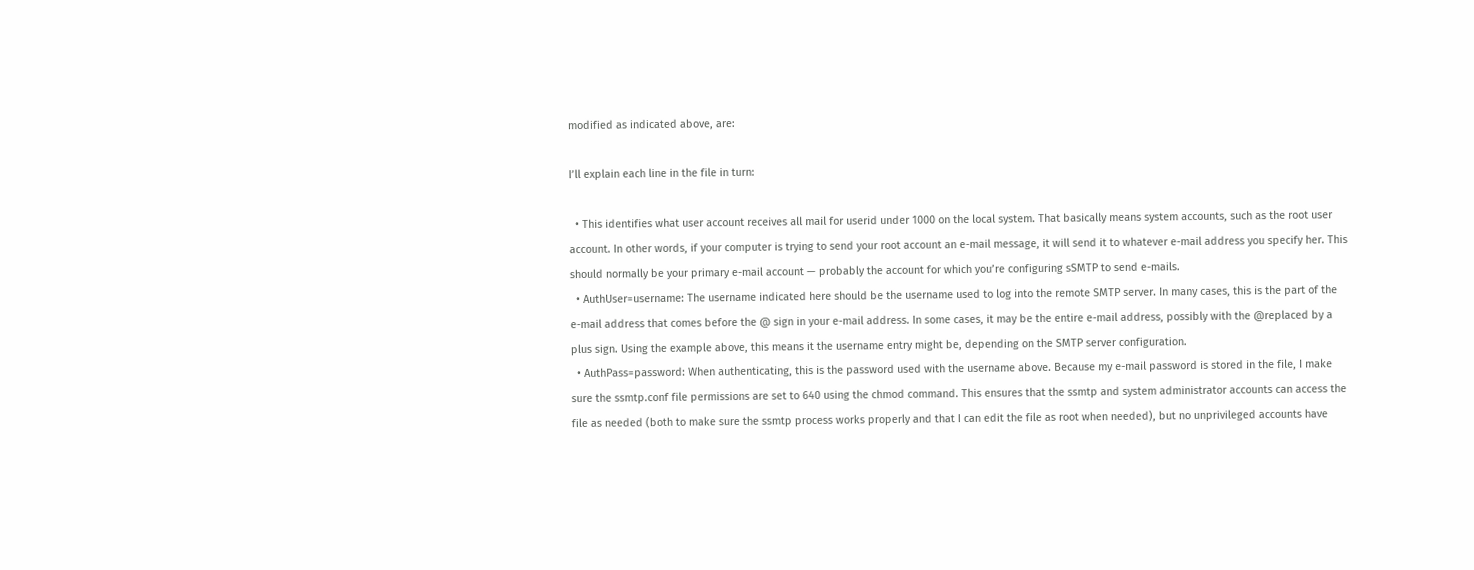modified as indicated above, are:

I’ll explain each line in the file in turn:

  • This identifies what user account receives all mail for userid under 1000 on the local system. That basically means system accounts, such as the root user account. In other words, if your computer is trying to send your root account an e-mail message, it will send it to whatever e-mail address you specify her. This should normally be your primary e-mail account — probably the account for which you’re configuring sSMTP to send e-mails.
  • AuthUser=username: The username indicated here should be the username used to log into the remote SMTP server. In many cases, this is the part of the e-mail address that comes before the @ sign in your e-mail address. In some cases, it may be the entire e-mail address, possibly with the @replaced by a plus sign. Using the example above, this means it the username entry might be, depending on the SMTP server configuration.
  • AuthPass=password: When authenticating, this is the password used with the username above. Because my e-mail password is stored in the file, I make sure the ssmtp.conf file permissions are set to 640 using the chmod command. This ensures that the ssmtp and system administrator accounts can access the file as needed (both to make sure the ssmtp process works properly and that I can edit the file as root when needed), but no unprivileged accounts have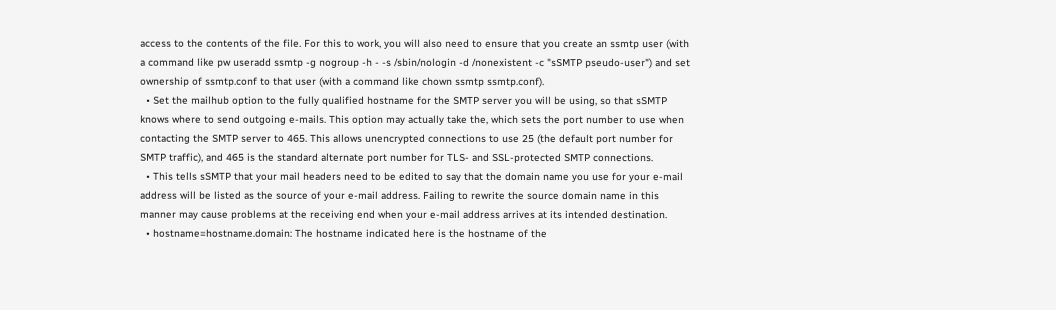access to the contents of the file. For this to work, you will also need to ensure that you create an ssmtp user (with a command like pw useradd ssmtp -g nogroup -h - -s /sbin/nologin -d /nonexistent -c "sSMTP pseudo-user") and set ownership of ssmtp.conf to that user (with a command like chown ssmtp ssmtp.conf).
  • Set the mailhub option to the fully qualified hostname for the SMTP server you will be using, so that sSMTP knows where to send outgoing e-mails. This option may actually take the, which sets the port number to use when contacting the SMTP server to 465. This allows unencrypted connections to use 25 (the default port number for SMTP traffic), and 465 is the standard alternate port number for TLS- and SSL-protected SMTP connections.
  • This tells sSMTP that your mail headers need to be edited to say that the domain name you use for your e-mail address will be listed as the source of your e-mail address. Failing to rewrite the source domain name in this manner may cause problems at the receiving end when your e-mail address arrives at its intended destination.
  • hostname=hostname.domain: The hostname indicated here is the hostname of the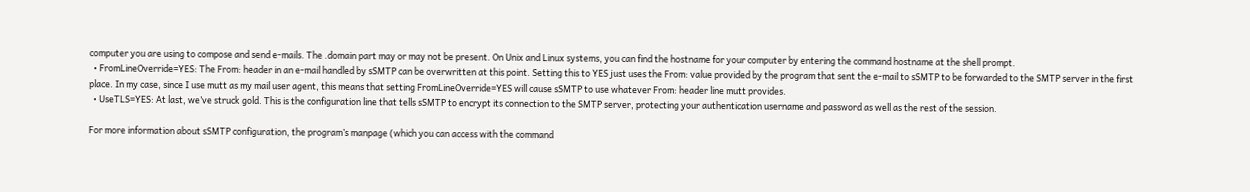computer you are using to compose and send e-mails. The .domain part may or may not be present. On Unix and Linux systems, you can find the hostname for your computer by entering the command hostname at the shell prompt.
  • FromLineOverride=YES: The From: header in an e-mail handled by sSMTP can be overwritten at this point. Setting this to YES just uses the From: value provided by the program that sent the e-mail to sSMTP to be forwarded to the SMTP server in the first place. In my case, since I use mutt as my mail user agent, this means that setting FromLineOverride=YES will cause sSMTP to use whatever From: header line mutt provides.
  • UseTLS=YES: At last, we’ve struck gold. This is the configuration line that tells sSMTP to encrypt its connection to the SMTP server, protecting your authentication username and password as well as the rest of the session.

For more information about sSMTP configuration, the program’s manpage (which you can access with the command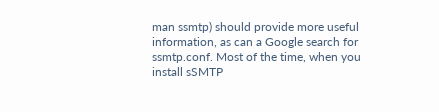man ssmtp) should provide more useful information, as can a Google search for ssmtp.conf. Most of the time, when you install sSMTP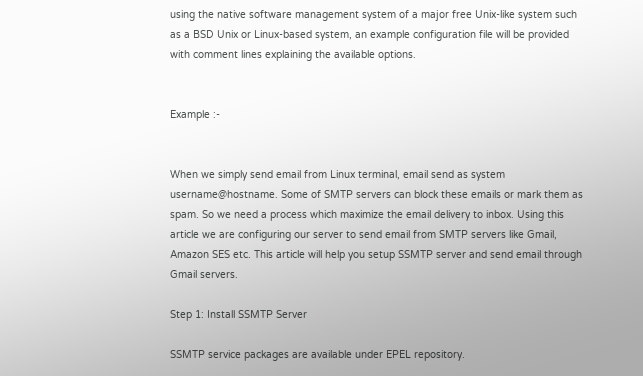using the native software management system of a major free Unix-like system such as a BSD Unix or Linux-based system, an example configuration file will be provided with comment lines explaining the available options.


Example :-


When we simply send email from Linux terminal, email send as system username@hostname. Some of SMTP servers can block these emails or mark them as spam. So we need a process which maximize the email delivery to inbox. Using this article we are configuring our server to send email from SMTP servers like Gmail, Amazon SES etc. This article will help you setup SSMTP server and send email through Gmail servers.

Step 1: Install SSMTP Server

SSMTP service packages are available under EPEL repository.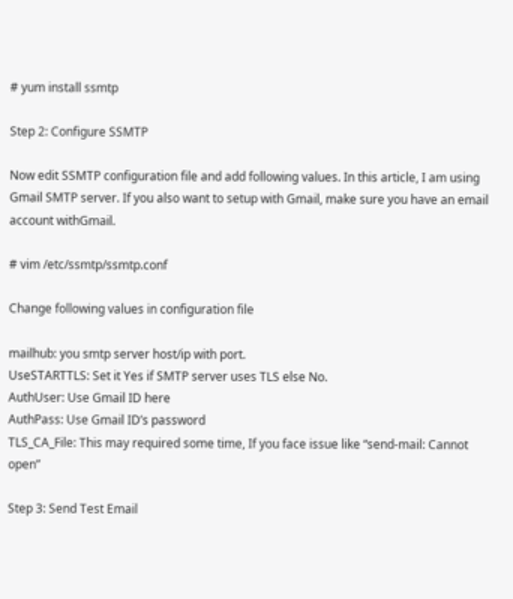# yum install ssmtp

Step 2: Configure SSMTP

Now edit SSMTP configuration file and add following values. In this article, I am using Gmail SMTP server. If you also want to setup with Gmail, make sure you have an email account withGmail.

# vim /etc/ssmtp/ssmtp.conf

Change following values in configuration file

mailhub: you smtp server host/ip with port.
UseSTARTTLS: Set it Yes if SMTP server uses TLS else No.
AuthUser: Use Gmail ID here
AuthPass: Use Gmail ID’s password
TLS_CA_File: This may required some time, If you face issue like “send-mail: Cannot open”

Step 3: Send Test Email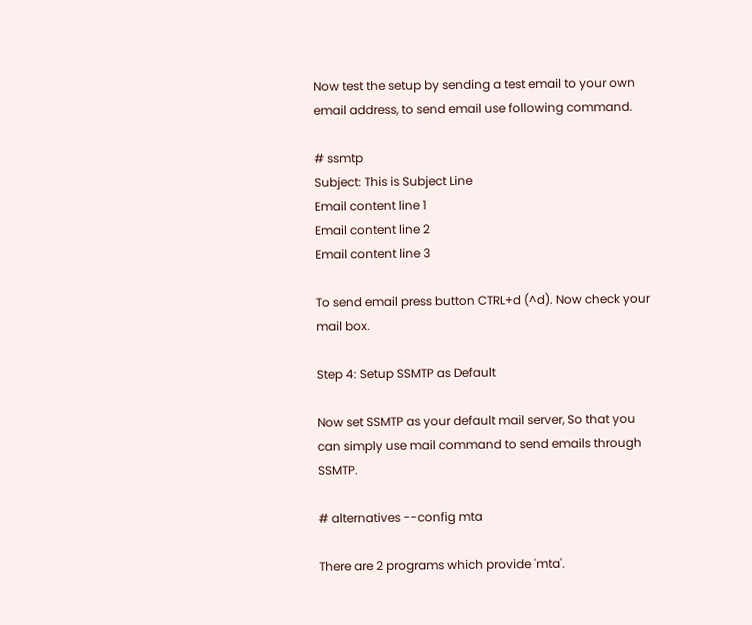Now test the setup by sending a test email to your own email address, to send email use following command.

# ssmtp
Subject: This is Subject Line
Email content line 1
Email content line 2
Email content line 3

To send email press button CTRL+d (^d). Now check your mail box.

Step 4: Setup SSMTP as Default

Now set SSMTP as your default mail server, So that you can simply use mail command to send emails through SSMTP.

# alternatives --config mta

There are 2 programs which provide 'mta'.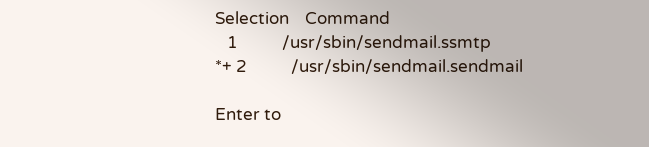Selection    Command
   1           /usr/sbin/sendmail.ssmtp
*+ 2           /usr/sbin/sendmail.sendmail

Enter to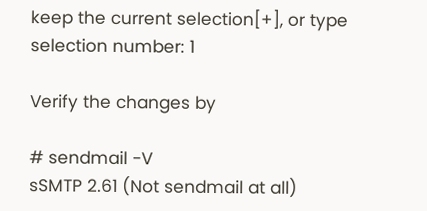keep the current selection[+], or type selection number: 1

Verify the changes by

# sendmail -V
sSMTP 2.61 (Not sendmail at all)